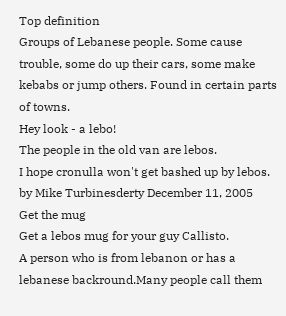Top definition
Groups of Lebanese people. Some cause trouble, some do up their cars, some make kebabs or jump others. Found in certain parts of towns.
Hey look - a lebo!
The people in the old van are lebos.
I hope cronulla won't get bashed up by lebos.
by Mike Turbinesderty December 11, 2005
Get the mug
Get a lebos mug for your guy Callisto.
A person who is from lebanon or has a lebanese backround.Many people call them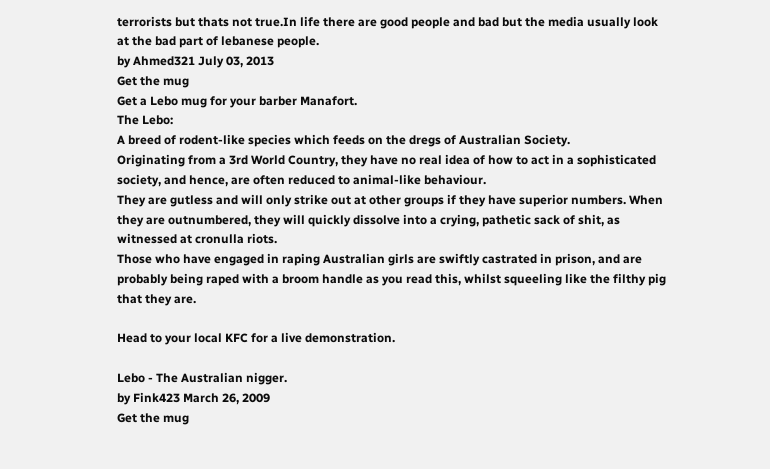terrorists but thats not true.In life there are good people and bad but the media usually look at the bad part of lebanese people.
by Ahmed321 July 03, 2013
Get the mug
Get a Lebo mug for your barber Manafort.
The Lebo:
A breed of rodent-like species which feeds on the dregs of Australian Society.
Originating from a 3rd World Country, they have no real idea of how to act in a sophisticated society, and hence, are often reduced to animal-like behaviour.
They are gutless and will only strike out at other groups if they have superior numbers. When they are outnumbered, they will quickly dissolve into a crying, pathetic sack of shit, as witnessed at cronulla riots.
Those who have engaged in raping Australian girls are swiftly castrated in prison, and are probably being raped with a broom handle as you read this, whilst squeeling like the filthy pig that they are.

Head to your local KFC for a live demonstration.

Lebo - The Australian nigger.
by Fink423 March 26, 2009
Get the mug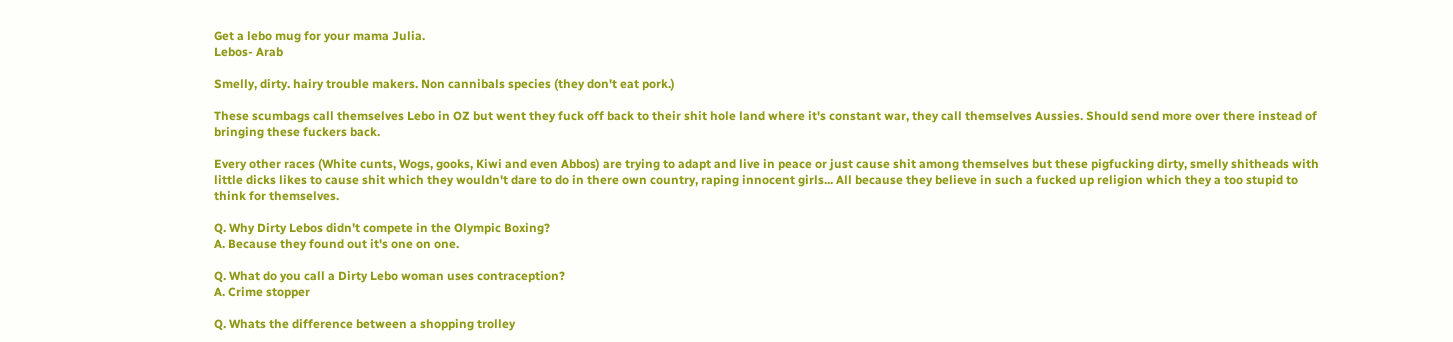Get a lebo mug for your mama Julia.
Lebos- Arab

Smelly, dirty. hairy trouble makers. Non cannibals species (they don't eat pork.)

These scumbags call themselves Lebo in OZ but went they fuck off back to their shit hole land where it's constant war, they call themselves Aussies. Should send more over there instead of bringing these fuckers back.

Every other races (White cunts, Wogs, gooks, Kiwi and even Abbos) are trying to adapt and live in peace or just cause shit among themselves but these pigfucking dirty, smelly shitheads with little dicks likes to cause shit which they wouldn't dare to do in there own country, raping innocent girls... All because they believe in such a fucked up religion which they a too stupid to think for themselves.

Q. Why Dirty Lebos didn't compete in the Olympic Boxing?
A. Because they found out it's one on one.

Q. What do you call a Dirty Lebo woman uses contraception?
A. Crime stopper

Q. Whats the difference between a shopping trolley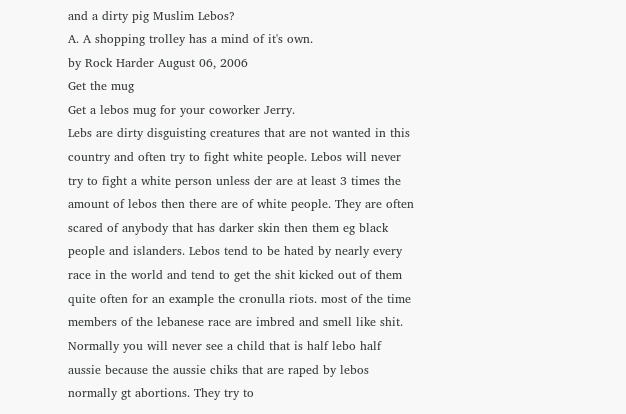and a dirty pig Muslim Lebos?
A. A shopping trolley has a mind of it's own.
by Rock Harder August 06, 2006
Get the mug
Get a lebos mug for your coworker Jerry.
Lebs are dirty disguisting creatures that are not wanted in this country and often try to fight white people. Lebos will never try to fight a white person unless der are at least 3 times the amount of lebos then there are of white people. They are often scared of anybody that has darker skin then them eg black people and islanders. Lebos tend to be hated by nearly every race in the world and tend to get the shit kicked out of them quite often for an example the cronulla riots. most of the time members of the lebanese race are imbred and smell like shit. Normally you will never see a child that is half lebo half aussie because the aussie chiks that are raped by lebos normally gt abortions. They try to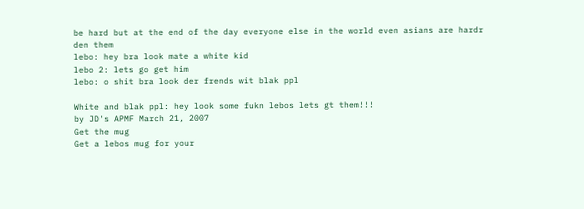be hard but at the end of the day everyone else in the world even asians are hardr den them
lebo: hey bra look mate a white kid
lebo 2: lets go get him
lebo: o shit bra look der frends wit blak ppl

White and blak ppl: hey look some fukn lebos lets gt them!!!
by JD's APMF March 21, 2007
Get the mug
Get a lebos mug for your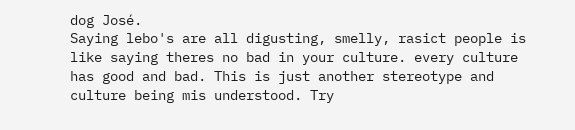dog José.
Saying lebo's are all digusting, smelly, rasict people is like saying theres no bad in your culture. every culture has good and bad. This is just another stereotype and culture being mis understood. Try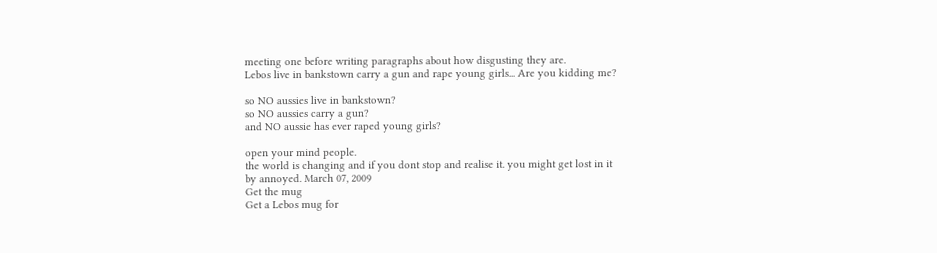meeting one before writing paragraphs about how disgusting they are.
Lebos live in bankstown carry a gun and rape young girls... Are you kidding me?

so NO aussies live in bankstown?
so NO aussies carry a gun?
and NO aussie has ever raped young girls?

open your mind people.
the world is changing and if you dont stop and realise it. you might get lost in it
by annoyed. March 07, 2009
Get the mug
Get a Lebos mug for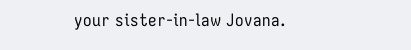your sister-in-law Jovana.